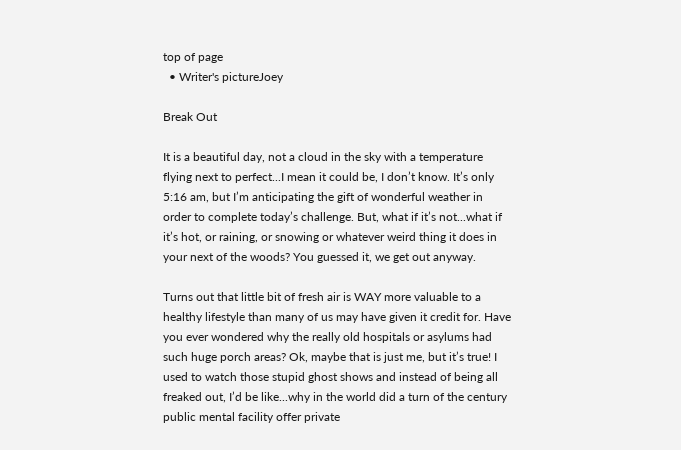top of page
  • Writer's pictureJoey

Break Out

It is a beautiful day, not a cloud in the sky with a temperature flying next to perfect...I mean it could be, I don’t know. It’s only 5:16 am, but I’m anticipating the gift of wonderful weather in order to complete today’s challenge. But, what if it’s not...what if it’s hot, or raining, or snowing or whatever weird thing it does in your next of the woods? You guessed it, we get out anyway.

Turns out that little bit of fresh air is WAY more valuable to a healthy lifestyle than many of us may have given it credit for. Have you ever wondered why the really old hospitals or asylums had such huge porch areas? Ok, maybe that is just me, but it’s true! I used to watch those stupid ghost shows and instead of being all freaked out, I’d be like...why in the world did a turn of the century public mental facility offer private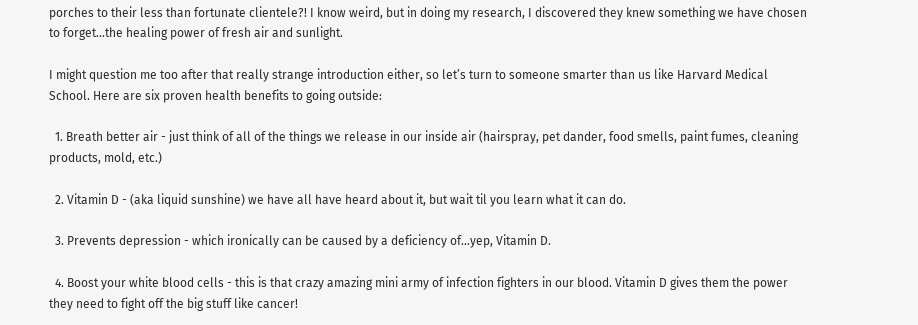porches to their less than fortunate clientele?! I know weird, but in doing my research, I discovered they knew something we have chosen to forget...the healing power of fresh air and sunlight.

I might question me too after that really strange introduction either, so let’s turn to someone smarter than us like Harvard Medical School. Here are six proven health benefits to going outside:

  1. Breath better air - just think of all of the things we release in our inside air (hairspray, pet dander, food smells, paint fumes, cleaning products, mold, etc.)

  2. Vitamin D - (aka liquid sunshine) we have all have heard about it, but wait til you learn what it can do.

  3. Prevents depression - which ironically can be caused by a deficiency of...yep, Vitamin D.

  4. Boost your white blood cells - this is that crazy amazing mini army of infection fighters in our blood. Vitamin D gives them the power they need to fight off the big stuff like cancer!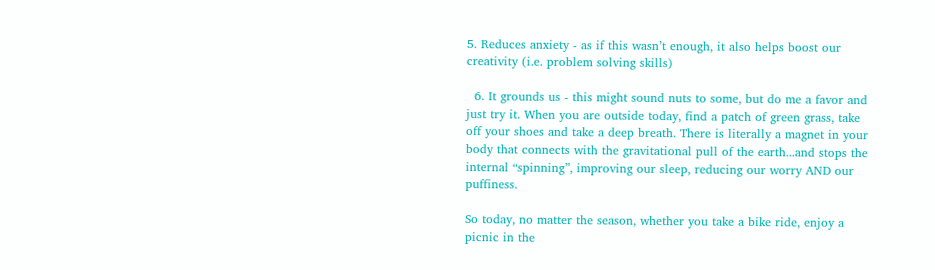5. Reduces anxiety - as if this wasn’t enough, it also helps boost our creativity (i.e. problem solving skills)

  6. It grounds us - this might sound nuts to some, but do me a favor and just try it. When you are outside today, find a patch of green grass, take off your shoes and take a deep breath. There is literally a magnet in your body that connects with the gravitational pull of the earth...and stops the internal “spinning”, improving our sleep, reducing our worry AND our puffiness.

So today, no matter the season, whether you take a bike ride, enjoy a picnic in the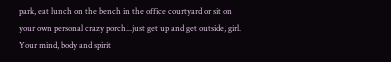park, eat lunch on the bench in the office courtyard or sit on your own personal crazy porch...just get up and get outside, girl. Your mind, body and spirit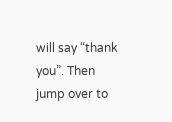will say “thank you”. Then jump over to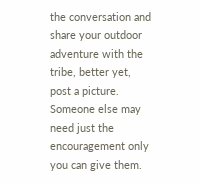the conversation and share your outdoor adventure with the tribe, better yet, post a picture. Someone else may need just the encouragement only you can give them.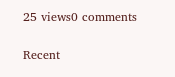25 views0 comments

Recent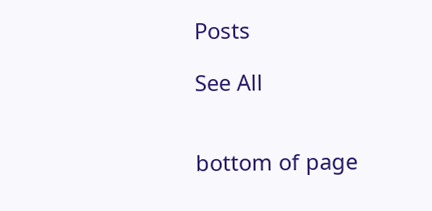Posts

See All


bottom of page